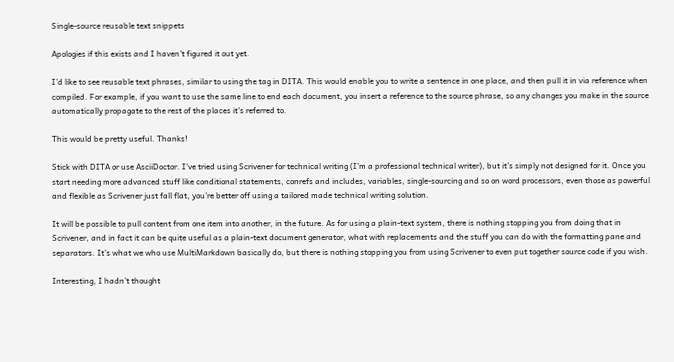Single-source reusable text snippets

Apologies if this exists and I haven’t figured it out yet.

I’d like to see reusable text phrases, similar to using the tag in DITA. This would enable you to write a sentence in one place, and then pull it in via reference when compiled. For example, if you want to use the same line to end each document, you insert a reference to the source phrase, so any changes you make in the source automatically propagate to the rest of the places it’s referred to.

This would be pretty useful. Thanks!

Stick with DITA or use AsciiDoctor. I’ve tried using Scrivener for technical writing (I’m a professional technical writer), but it’s simply not designed for it. Once you start needing more advanced stuff like conditional statements, conrefs and includes, variables, single-sourcing and so on word processors, even those as powerful and flexible as Scrivener just fall flat, you’re better off using a tailored made technical writing solution.

It will be possible to pull content from one item into another, in the future. As for using a plain-text system, there is nothing stopping you from doing that in Scrivener, and in fact it can be quite useful as a plain-text document generator, what with replacements and the stuff you can do with the formatting pane and separators. It’s what we who use MultiMarkdown basically do, but there is nothing stopping you from using Scrivener to even put together source code if you wish.

Interesting, I hadn’t thought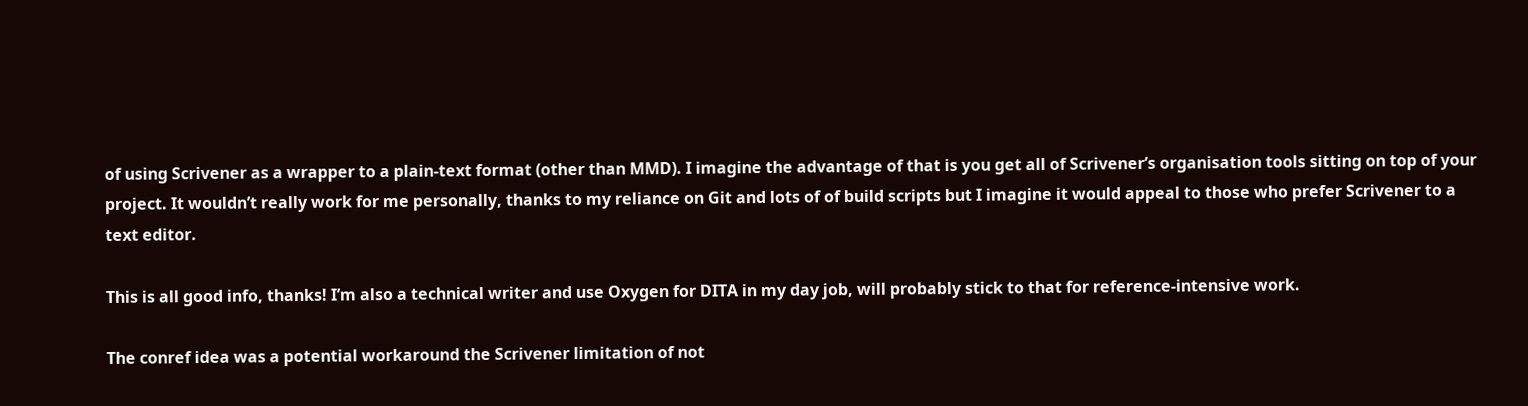of using Scrivener as a wrapper to a plain-text format (other than MMD). I imagine the advantage of that is you get all of Scrivener’s organisation tools sitting on top of your project. It wouldn’t really work for me personally, thanks to my reliance on Git and lots of of build scripts but I imagine it would appeal to those who prefer Scrivener to a text editor.

This is all good info, thanks! I’m also a technical writer and use Oxygen for DITA in my day job, will probably stick to that for reference-intensive work.

The conref idea was a potential workaround the Scrivener limitation of not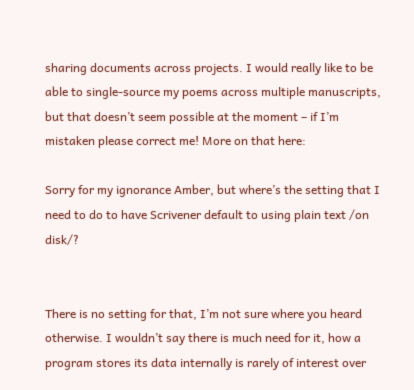sharing documents across projects. I would really like to be able to single-source my poems across multiple manuscripts, but that doesn’t seem possible at the moment – if I’m mistaken please correct me! More on that here:

Sorry for my ignorance Amber, but where’s the setting that I need to do to have Scrivener default to using plain text /on disk/?


There is no setting for that, I’m not sure where you heard otherwise. I wouldn’t say there is much need for it, how a program stores its data internally is rarely of interest over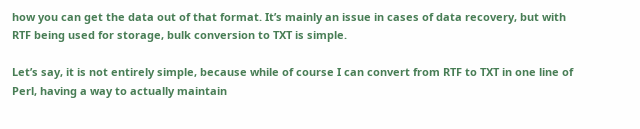how you can get the data out of that format. It’s mainly an issue in cases of data recovery, but with RTF being used for storage, bulk conversion to TXT is simple.

Let’s say, it is not entirely simple, because while of course I can convert from RTF to TXT in one line of Perl, having a way to actually maintain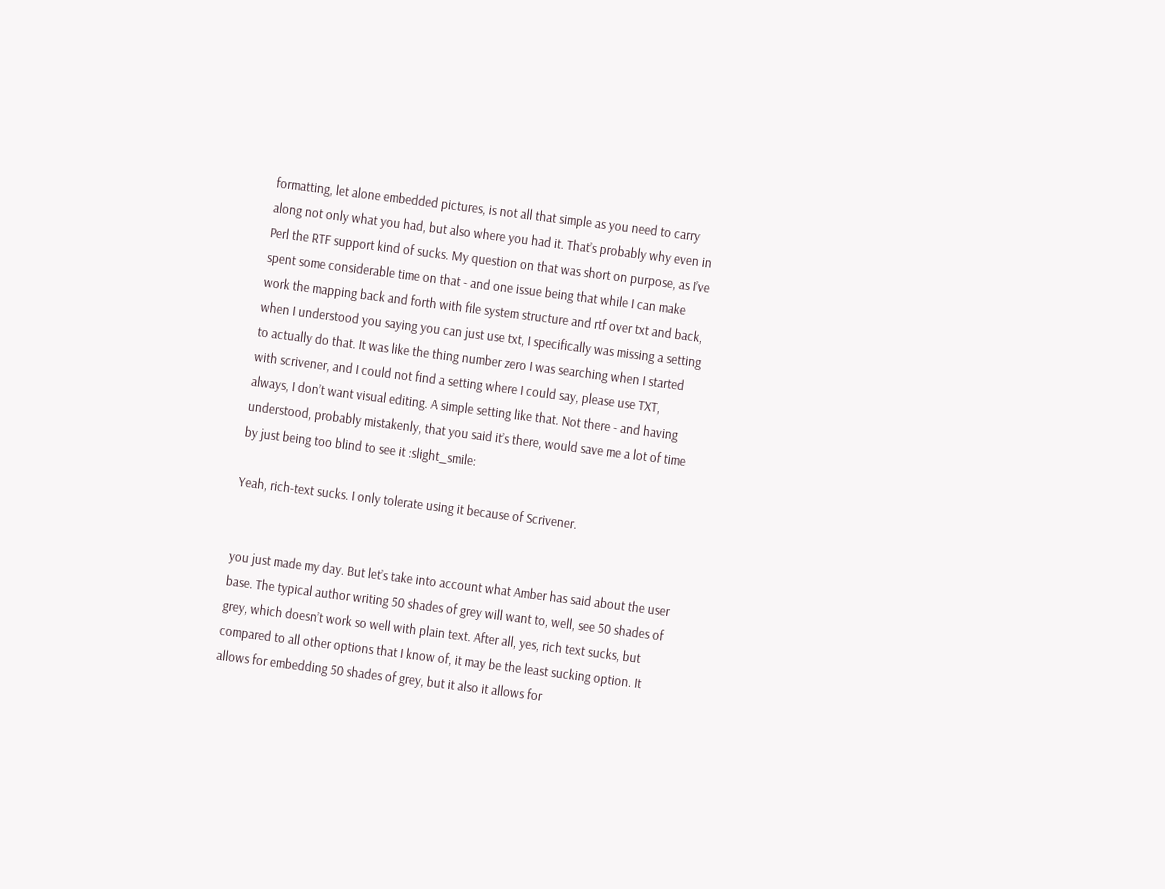formatting, let alone embedded pictures, is not all that simple as you need to carry along not only what you had, but also where you had it. That’s probably why even in Perl the RTF support kind of sucks. My question on that was short on purpose, as I’ve spent some considerable time on that - and one issue being that while I can make work the mapping back and forth with file system structure and rtf over txt and back, when I understood you saying you can just use txt, I specifically was missing a setting to actually do that. It was like the thing number zero I was searching when I started with scrivener, and I could not find a setting where I could say, please use TXT, always, I don’t want visual editing. A simple setting like that. Not there - and having understood, probably mistakenly, that you said it’s there, would save me a lot of time by just being too blind to see it :slight_smile:

Yeah, rich-text sucks. I only tolerate using it because of Scrivener.


you just made my day. But let’s take into account what Amber has said about the user base. The typical author writing 50 shades of grey will want to, well, see 50 shades of grey, which doesn’t work so well with plain text. After all, yes, rich text sucks, but compared to all other options that I know of, it may be the least sucking option. It allows for embedding 50 shades of grey, but it also it allows for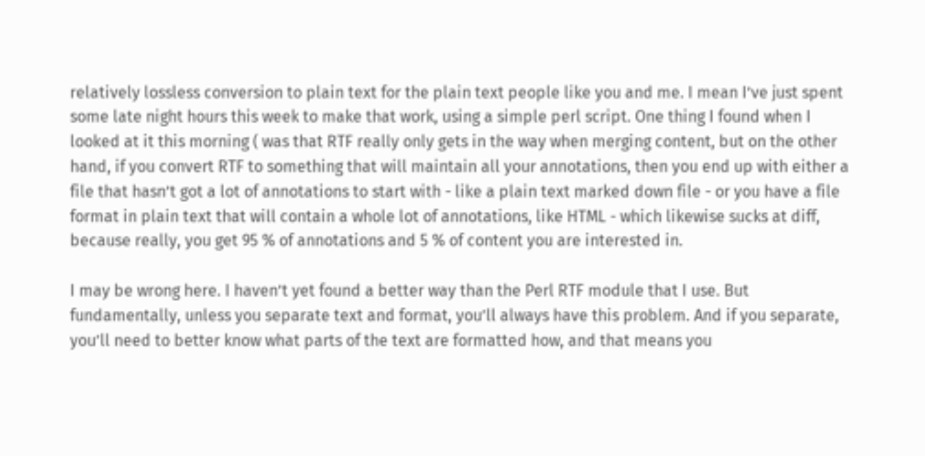relatively lossless conversion to plain text for the plain text people like you and me. I mean I’ve just spent some late night hours this week to make that work, using a simple perl script. One thing I found when I looked at it this morning ( was that RTF really only gets in the way when merging content, but on the other hand, if you convert RTF to something that will maintain all your annotations, then you end up with either a file that hasn’t got a lot of annotations to start with - like a plain text marked down file - or you have a file format in plain text that will contain a whole lot of annotations, like HTML - which likewise sucks at diff, because really, you get 95 % of annotations and 5 % of content you are interested in.

I may be wrong here. I haven’t yet found a better way than the Perl RTF module that I use. But fundamentally, unless you separate text and format, you’ll always have this problem. And if you separate, you’ll need to better know what parts of the text are formatted how, and that means you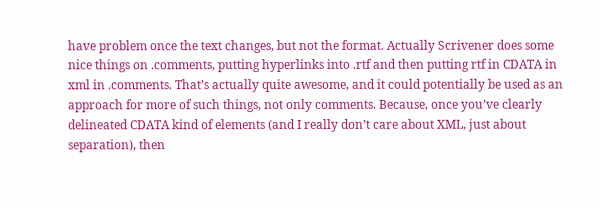have problem once the text changes, but not the format. Actually Scrivener does some nice things on .comments, putting hyperlinks into .rtf and then putting rtf in CDATA in xml in .comments. That’s actually quite awesome, and it could potentially be used as an approach for more of such things, not only comments. Because, once you’ve clearly delineated CDATA kind of elements (and I really don’t care about XML, just about separation), then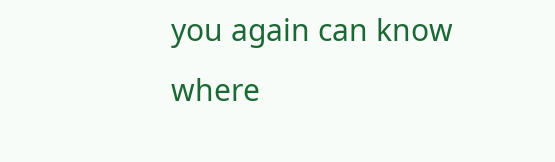you again can know where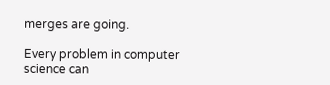merges are going.

Every problem in computer science can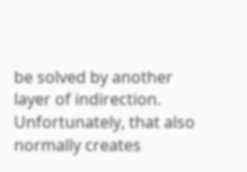be solved by another layer of indirection. Unfortunately, that also normally creates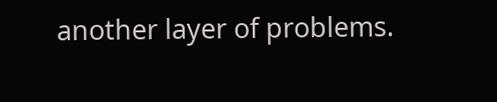another layer of problems.